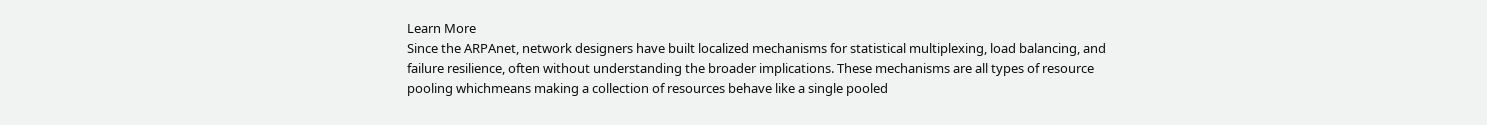Learn More
Since the ARPAnet, network designers have built localized mechanisms for statistical multiplexing, load balancing, and failure resilience, often without understanding the broader implications. These mechanisms are all types of resource pooling whichmeans making a collection of resources behave like a single pooled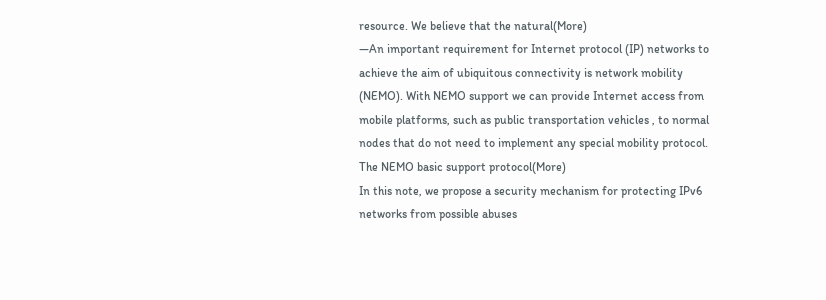resource. We believe that the natural(More)
—An important requirement for Internet protocol (IP) networks to achieve the aim of ubiquitous connectivity is network mobility (NEMO). With NEMO support we can provide Internet access from mobile platforms, such as public transportation vehicles , to normal nodes that do not need to implement any special mobility protocol. The NEMO basic support protocol(More)
In this note, we propose a security mechanism for protecting IPv6 networks from possible abuses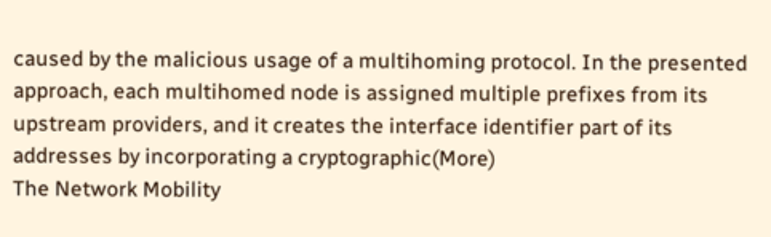caused by the malicious usage of a multihoming protocol. In the presented approach, each multihomed node is assigned multiple prefixes from its upstream providers, and it creates the interface identifier part of its addresses by incorporating a cryptographic(More)
The Network Mobility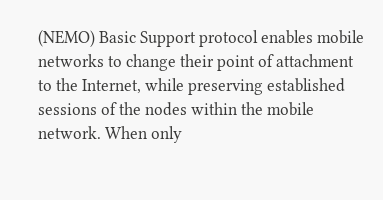(NEMO) Basic Support protocol enables mobile networks to change their point of attachment to the Internet, while preserving established sessions of the nodes within the mobile network. When only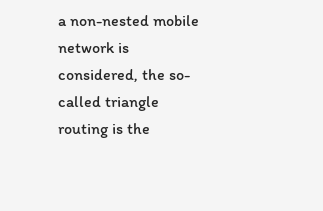a non-nested mobile network is considered, the so-called triangle routing is the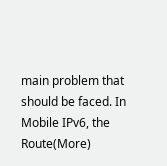main problem that should be faced. In Mobile IPv6, the Route(More)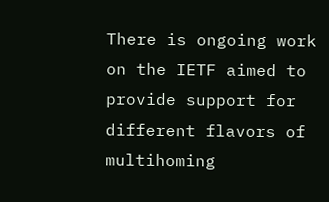There is ongoing work on the IETF aimed to provide support for different flavors of multihoming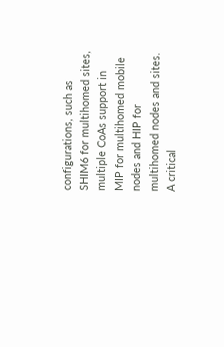configurations, such as SHIM6 for multihomed sites, multiple CoAs support in MIP for multihomed mobile nodes and HIP for multihomed nodes and sites. A critical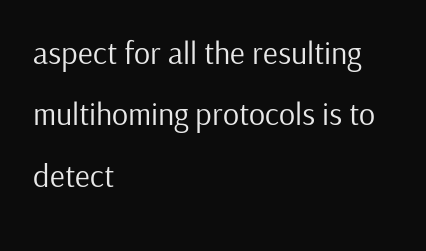aspect for all the resulting multihoming protocols is to detect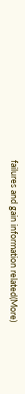failures and gain information related(More)